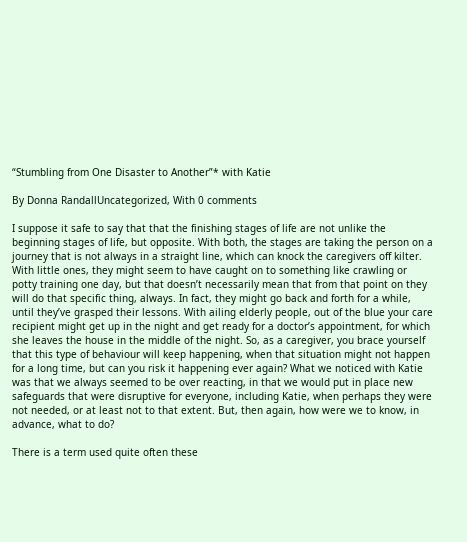“Stumbling from One Disaster to Another”* with Katie

By Donna RandallUncategorized, With 0 comments

I suppose it safe to say that that the finishing stages of life are not unlike the beginning stages of life, but opposite. With both, the stages are taking the person on a journey that is not always in a straight line, which can knock the caregivers off kilter. With little ones, they might seem to have caught on to something like crawling or potty training one day, but that doesn’t necessarily mean that from that point on they will do that specific thing, always. In fact, they might go back and forth for a while, until they’ve grasped their lessons. With ailing elderly people, out of the blue your care recipient might get up in the night and get ready for a doctor’s appointment, for which she leaves the house in the middle of the night. So, as a caregiver, you brace yourself that this type of behaviour will keep happening, when that situation might not happen for a long time, but can you risk it happening ever again? What we noticed with Katie was that we always seemed to be over reacting, in that we would put in place new safeguards that were disruptive for everyone, including Katie, when perhaps they were not needed, or at least not to that extent. But, then again, how were we to know, in advance, what to do?

There is a term used quite often these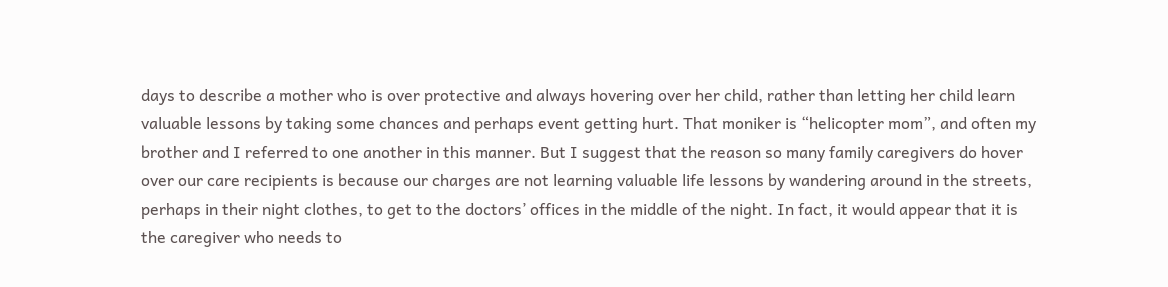days to describe a mother who is over protective and always hovering over her child, rather than letting her child learn valuable lessons by taking some chances and perhaps event getting hurt. That moniker is “helicopter mom”, and often my brother and I referred to one another in this manner. But I suggest that the reason so many family caregivers do hover over our care recipients is because our charges are not learning valuable life lessons by wandering around in the streets, perhaps in their night clothes, to get to the doctors’ offices in the middle of the night. In fact, it would appear that it is the caregiver who needs to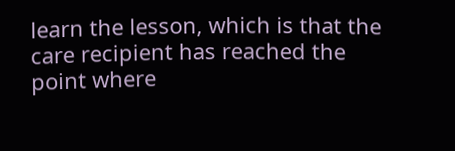learn the lesson, which is that the care recipient has reached the point where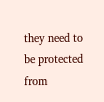they need to be protected from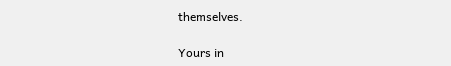themselves.

Yours in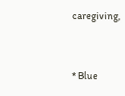caregiving,


* Blue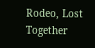Rodeo, Lost Together